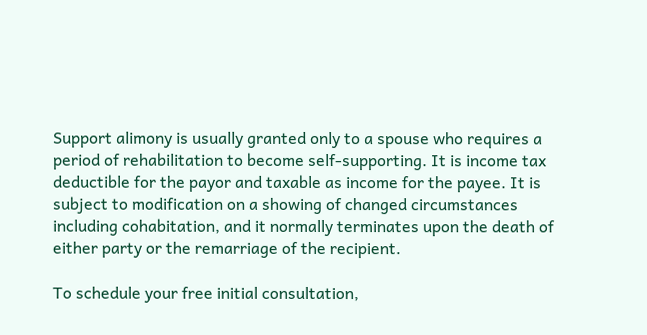Support alimony is usually granted only to a spouse who requires a period of rehabilitation to become self-supporting. It is income tax deductible for the payor and taxable as income for the payee. It is subject to modification on a showing of changed circumstances including cohabitation, and it normally terminates upon the death of either party or the remarriage of the recipient.

To schedule your free initial consultation,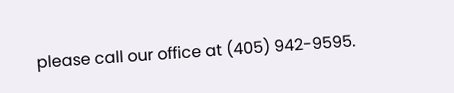please call our office at (405) 942-9595.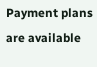Payment plans are available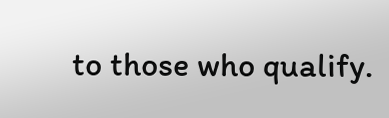to those who qualify.